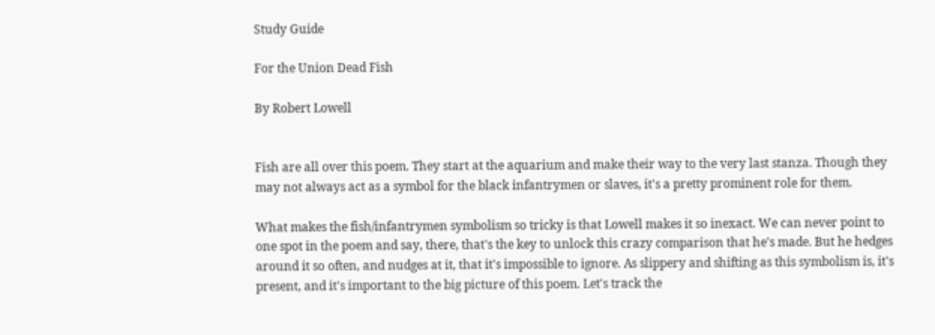Study Guide

For the Union Dead Fish

By Robert Lowell


Fish are all over this poem. They start at the aquarium and make their way to the very last stanza. Though they may not always act as a symbol for the black infantrymen or slaves, it's a pretty prominent role for them.

What makes the fish/infantrymen symbolism so tricky is that Lowell makes it so inexact. We can never point to one spot in the poem and say, there, that's the key to unlock this crazy comparison that he's made. But he hedges around it so often, and nudges at it, that it's impossible to ignore. As slippery and shifting as this symbolism is, it's present, and it's important to the big picture of this poem. Let's track the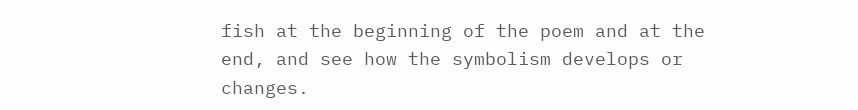fish at the beginning of the poem and at the end, and see how the symbolism develops or changes.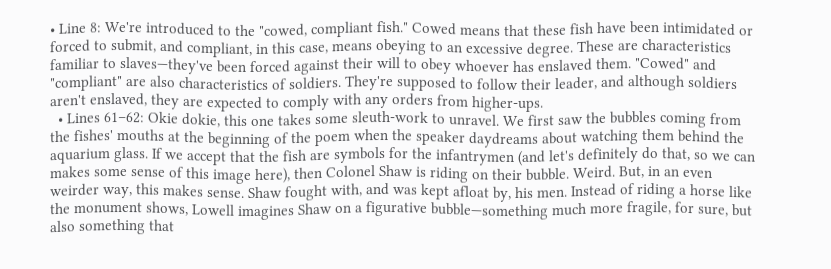• Line 8: We're introduced to the "cowed, compliant fish." Cowed means that these fish have been intimidated or forced to submit, and compliant, in this case, means obeying to an excessive degree. These are characteristics familiar to slaves—they've been forced against their will to obey whoever has enslaved them. "Cowed" and "compliant" are also characteristics of soldiers. They're supposed to follow their leader, and although soldiers aren't enslaved, they are expected to comply with any orders from higher-ups.
  • Lines 61–62: Okie dokie, this one takes some sleuth-work to unravel. We first saw the bubbles coming from the fishes' mouths at the beginning of the poem when the speaker daydreams about watching them behind the aquarium glass. If we accept that the fish are symbols for the infantrymen (and let's definitely do that, so we can makes some sense of this image here), then Colonel Shaw is riding on their bubble. Weird. But, in an even weirder way, this makes sense. Shaw fought with, and was kept afloat by, his men. Instead of riding a horse like the monument shows, Lowell imagines Shaw on a figurative bubble—something much more fragile, for sure, but also something that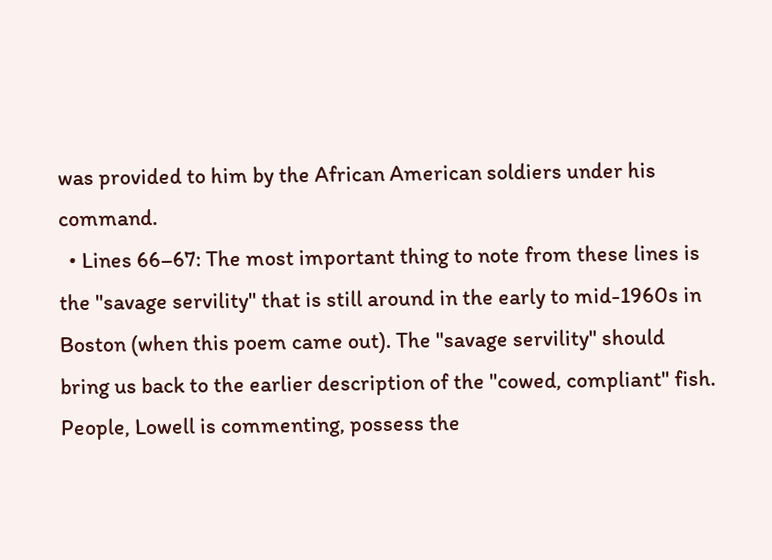was provided to him by the African American soldiers under his command.
  • Lines 66–67: The most important thing to note from these lines is the "savage servility" that is still around in the early to mid-1960s in Boston (when this poem came out). The "savage servility" should bring us back to the earlier description of the "cowed, compliant" fish. People, Lowell is commenting, possess the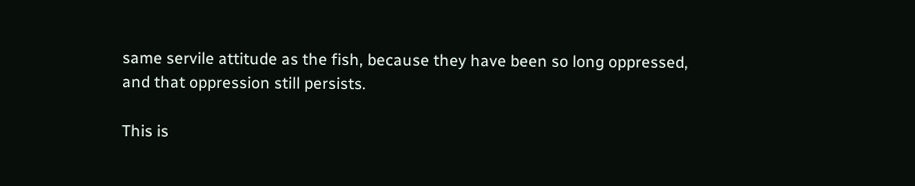same servile attitude as the fish, because they have been so long oppressed, and that oppression still persists.

This is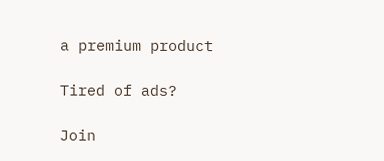a premium product

Tired of ads?

Join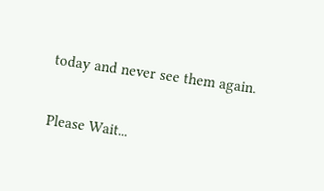today and never see them again.

Please Wait...